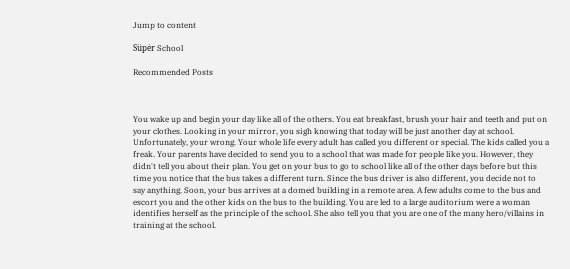Jump to content

Süpėr School

Recommended Posts



You wake up and begin your day like all of the others. You eat breakfast, brush your hair and teeth and put on your clothes. Looking in your mirror, you sigh knowing that today will be just another day at school. Unfortunately, your wrong. Your whole life every adult has called you different or special. The kids called you a freak. Your parents have decided to send you to a school that was made for people like you. However, they didn't tell you about their plan. You get on your bus to go to school like all of the other days before but this time you notice that the bus takes a different turn. Since the bus driver is also different, you decide not to say anything. Soon, your bus arrives at a domed building in a remote area. A few adults come to the bus and escort you and the other kids on the bus to the building. You are led to a large auditorium were a woman identifies herself as the principle of the school. She also tell you that you are one of the many hero/villains in training at the school.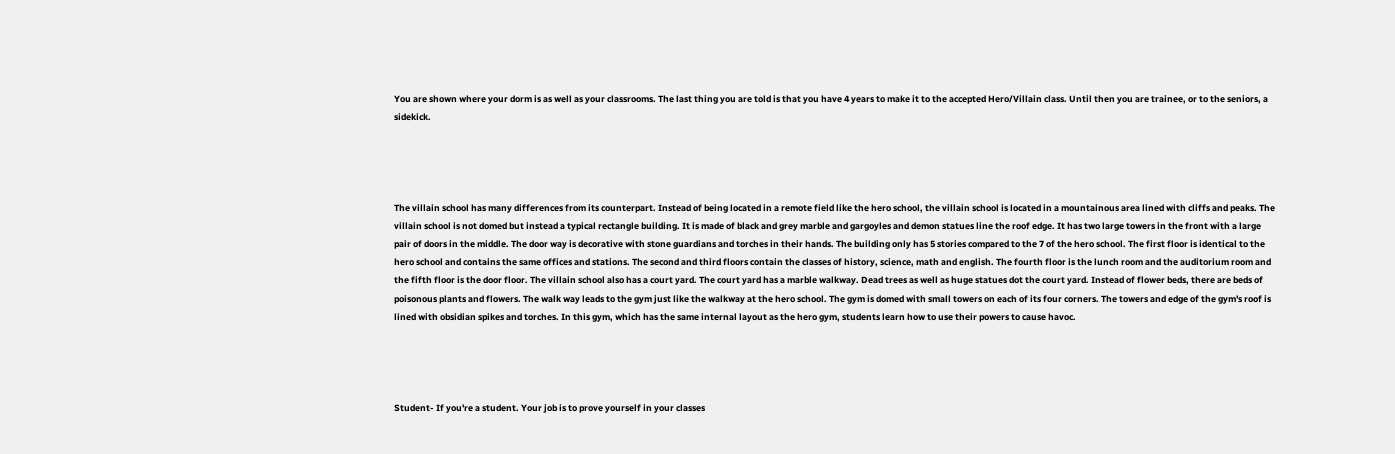You are shown where your dorm is as well as your classrooms. The last thing you are told is that you have 4 years to make it to the accepted Hero/Villain class. Until then you are trainee, or to the seniors, a sidekick.




The villain school has many differences from its counterpart. Instead of being located in a remote field like the hero school, the villain school is located in a mountainous area lined with cliffs and peaks. The villain school is not domed but instead a typical rectangle building. It is made of black and grey marble and gargoyles and demon statues line the roof edge. It has two large towers in the front with a large pair of doors in the middle. The door way is decorative with stone guardians and torches in their hands. The building only has 5 stories compared to the 7 of the hero school. The first floor is identical to the hero school and contains the same offices and stations. The second and third floors contain the classes of history, science, math and english. The fourth floor is the lunch room and the auditorium room and the fifth floor is the door floor. The villain school also has a court yard. The court yard has a marble walkway. Dead trees as well as huge statues dot the court yard. Instead of flower beds, there are beds of poisonous plants and flowers. The walk way leads to the gym just like the walkway at the hero school. The gym is domed with small towers on each of its four corners. The towers and edge of the gym's roof is lined with obsidian spikes and torches. In this gym, which has the same internal layout as the hero gym, students learn how to use their powers to cause havoc.




Student- If you're a student. Your job is to prove yourself in your classes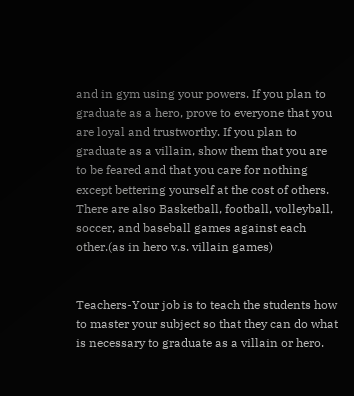and in gym using your powers. If you plan to graduate as a hero, prove to everyone that you are loyal and trustworthy. If you plan to graduate as a villain, show them that you are to be feared and that you care for nothing except bettering yourself at the cost of others. There are also Basketball, football, volleyball, soccer, and baseball games against each other.(as in hero v.s. villain games)


Teachers-Your job is to teach the students how to master your subject so that they can do what is necessary to graduate as a villain or hero.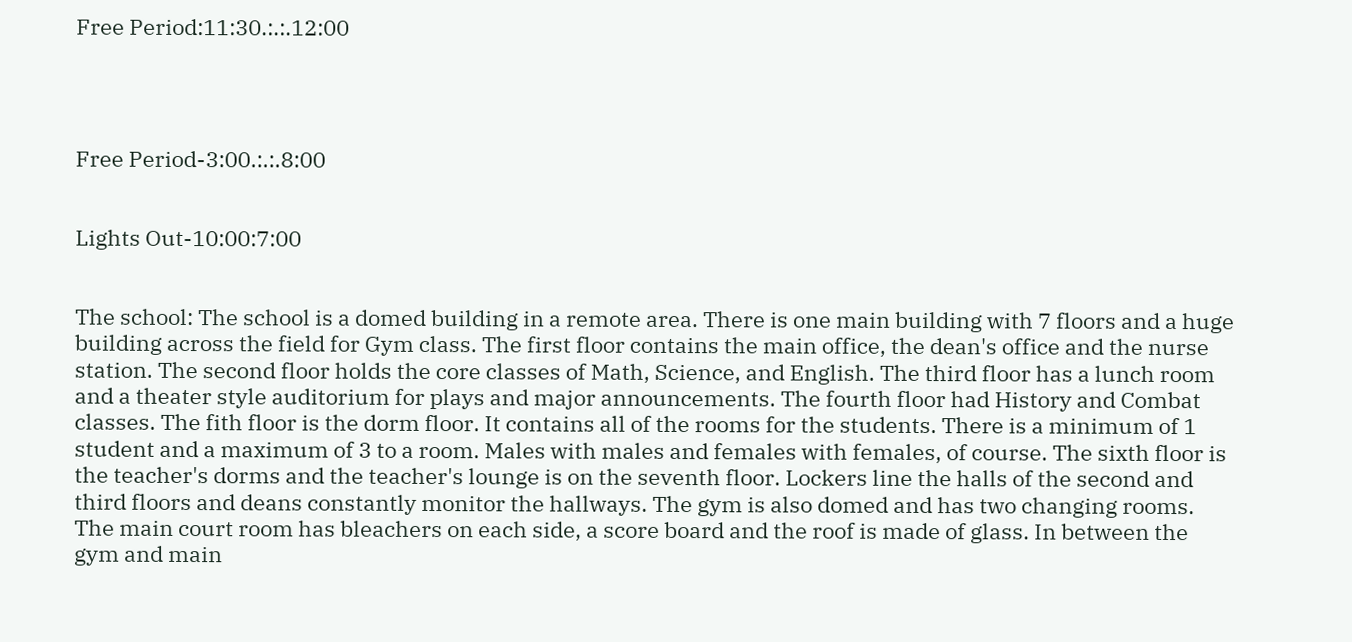Free Period:11:30.:.:.12:00




Free Period-3:00.:.:.8:00


Lights Out-10:00:7:00


The school: The school is a domed building in a remote area. There is one main building with 7 floors and a huge building across the field for Gym class. The first floor contains the main office, the dean's office and the nurse station. The second floor holds the core classes of Math, Science, and English. The third floor has a lunch room and a theater style auditorium for plays and major announcements. The fourth floor had History and Combat classes. The fith floor is the dorm floor. It contains all of the rooms for the students. There is a minimum of 1 student and a maximum of 3 to a room. Males with males and females with females, of course. The sixth floor is the teacher's dorms and the teacher's lounge is on the seventh floor. Lockers line the halls of the second and third floors and deans constantly monitor the hallways. The gym is also domed and has two changing rooms. The main court room has bleachers on each side, a score board and the roof is made of glass. In between the gym and main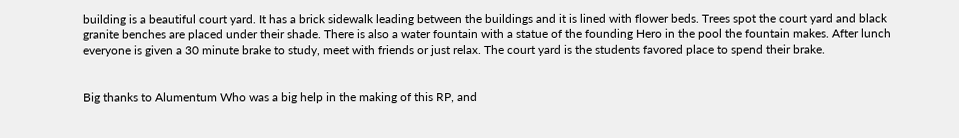building is a beautiful court yard. It has a brick sidewalk leading between the buildings and it is lined with flower beds. Trees spot the court yard and black granite benches are placed under their shade. There is also a water fountain with a statue of the founding Hero in the pool the fountain makes. After lunch everyone is given a 30 minute brake to study, meet with friends or just relax. The court yard is the students favored place to spend their brake.


Big thanks to Alumentum Who was a big help in the making of this RP, and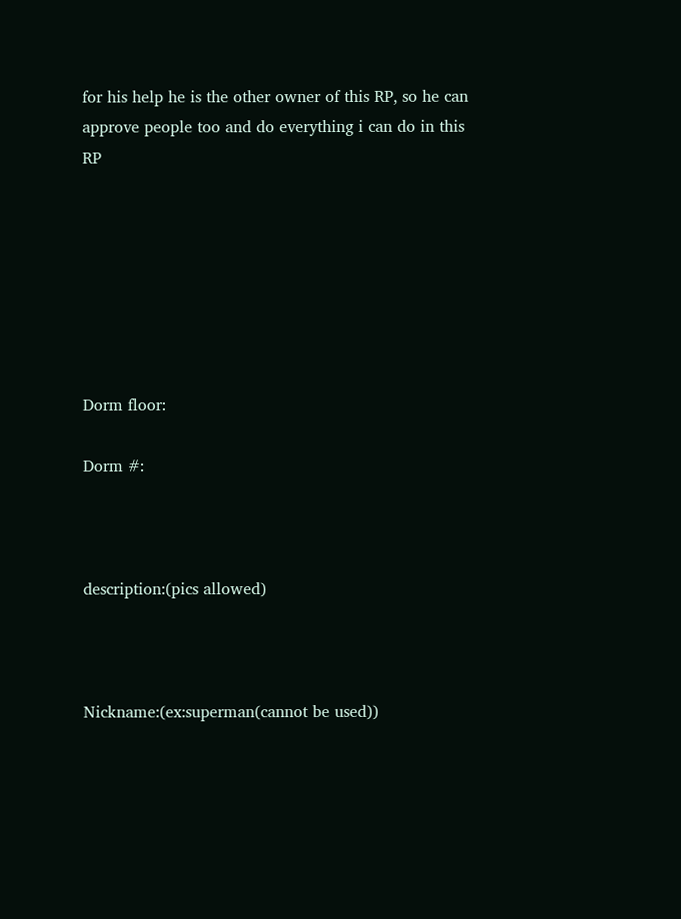for his help he is the other owner of this RP, so he can approve people too and do everything i can do in this RP







Dorm floor:

Dorm #:



description:(pics allowed)



Nickname:(ex:superman(cannot be used))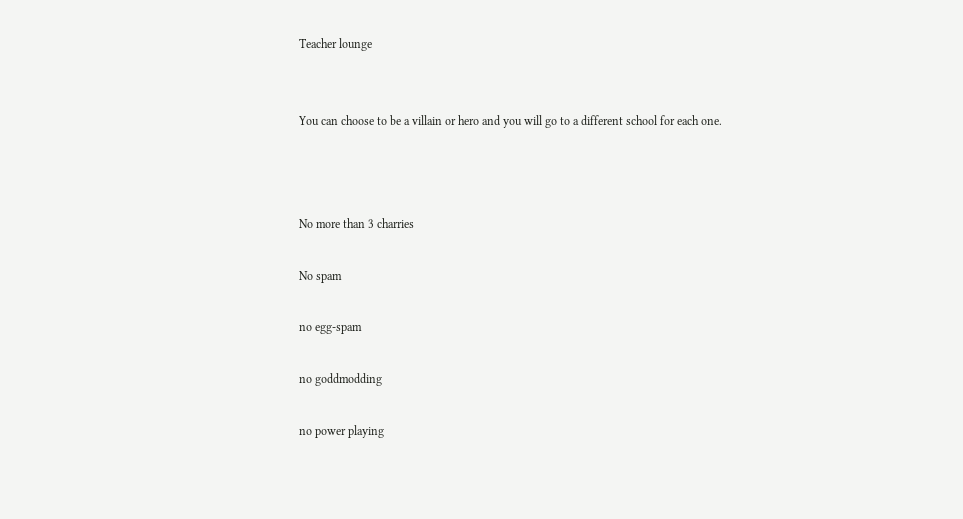Teacher lounge


You can choose to be a villain or hero and you will go to a different school for each one.



No more than 3 charries

No spam

no egg-spam

no goddmodding

no power playing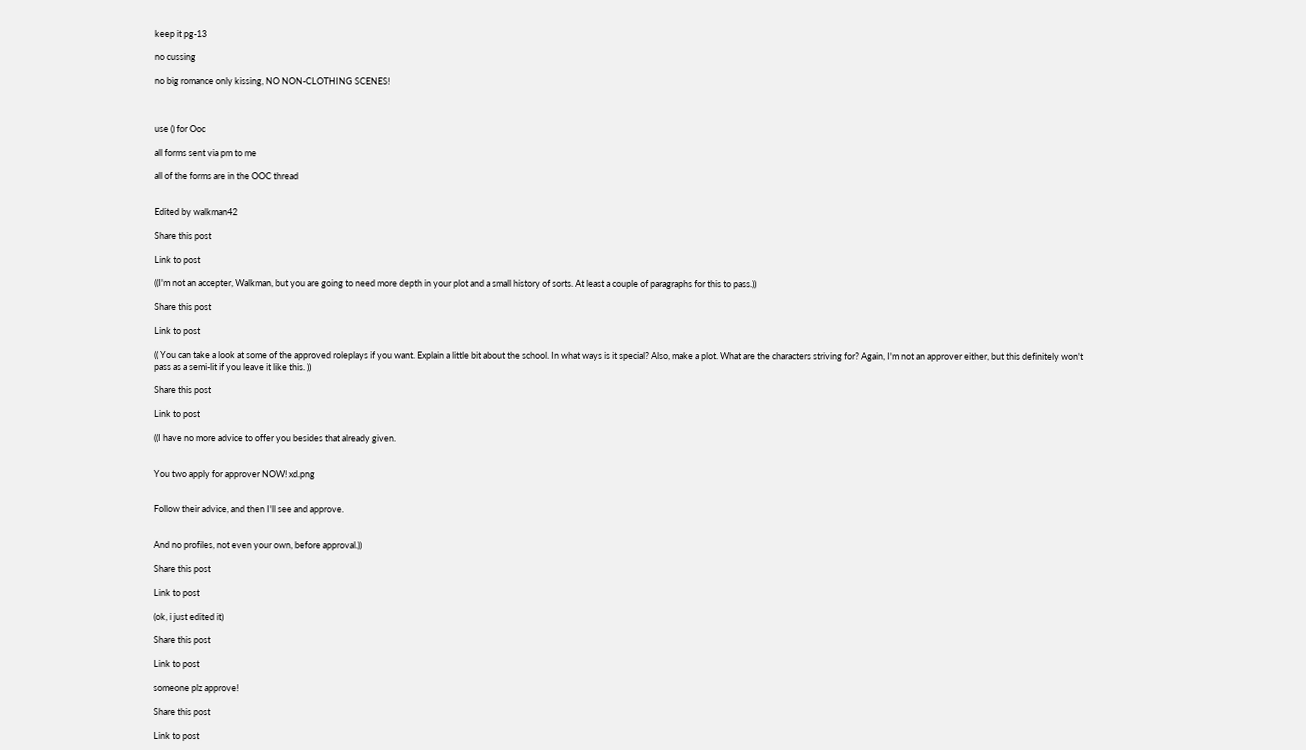keep it pg-13

no cussing

no big romance only kissing, NO NON-CLOTHING SCENES!



use () for Ooc

all forms sent via pm to me

all of the forms are in the OOC thread


Edited by walkman42

Share this post

Link to post

((I'm not an accepter, Walkman, but you are going to need more depth in your plot and a small history of sorts. At least a couple of paragraphs for this to pass.))

Share this post

Link to post

(( You can take a look at some of the approved roleplays if you want. Explain a little bit about the school. In what ways is it special? Also, make a plot. What are the characters striving for? Again, I'm not an approver either, but this definitely won't pass as a semi-lit if you leave it like this. ))

Share this post

Link to post

((I have no more advice to offer you besides that already given.


You two apply for approver NOW! xd.png


Follow their advice, and then I'll see and approve.


And no profiles, not even your own, before approval.))

Share this post

Link to post

(ok, i just edited it)

Share this post

Link to post

someone plz approve!

Share this post

Link to post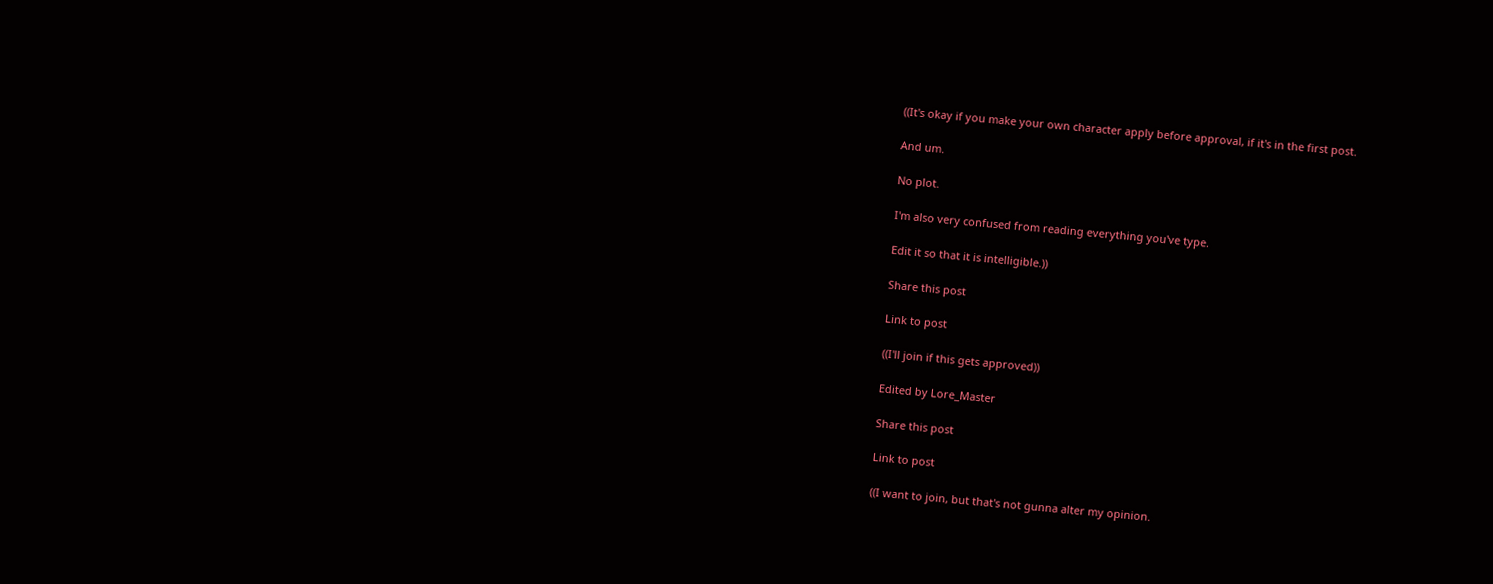((It's okay if you make your own character apply before approval, if it's in the first post.

And um.

No plot.

I'm also very confused from reading everything you've type.

Edit it so that it is intelligible.))

Share this post

Link to post

((I'll join if this gets approved))

Edited by Lore_Master

Share this post

Link to post

((I want to join, but that's not gunna alter my opinion.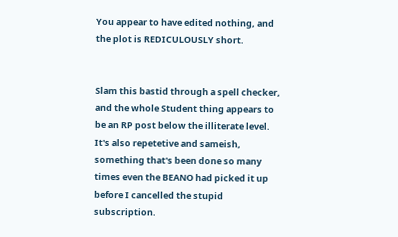You appear to have edited nothing, and the plot is REDICULOUSLY short.


Slam this bastid through a spell checker, and the whole Student thing appears to be an RP post below the illiterate level. It's also repetetive and sameish, something that's been done so many times even the BEANO had picked it up before I cancelled the stupid subscription.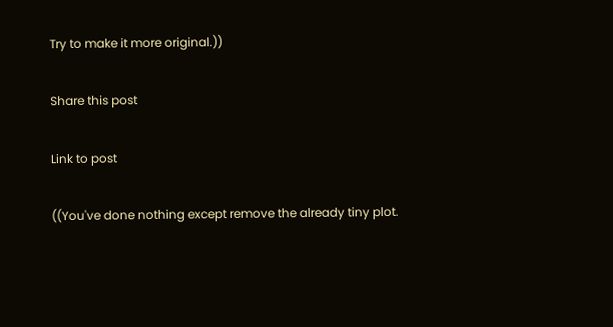Try to make it more original.))

Share this post

Link to post

((You've done nothing except remove the already tiny plot.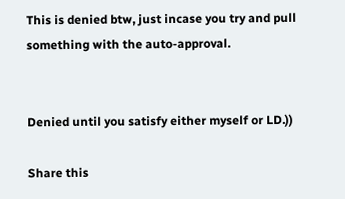This is denied btw, just incase you try and pull something with the auto-approval.


Denied until you satisfy either myself or LD.))

Share this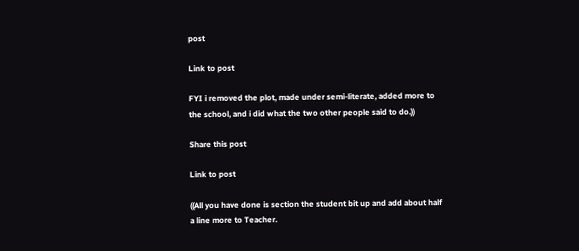post

Link to post

FYI i removed the plot, made under semi-literate, added more to the school, and i did what the two other people said to do.))

Share this post

Link to post

((All you have done is section the student bit up and add about half a line more to Teacher.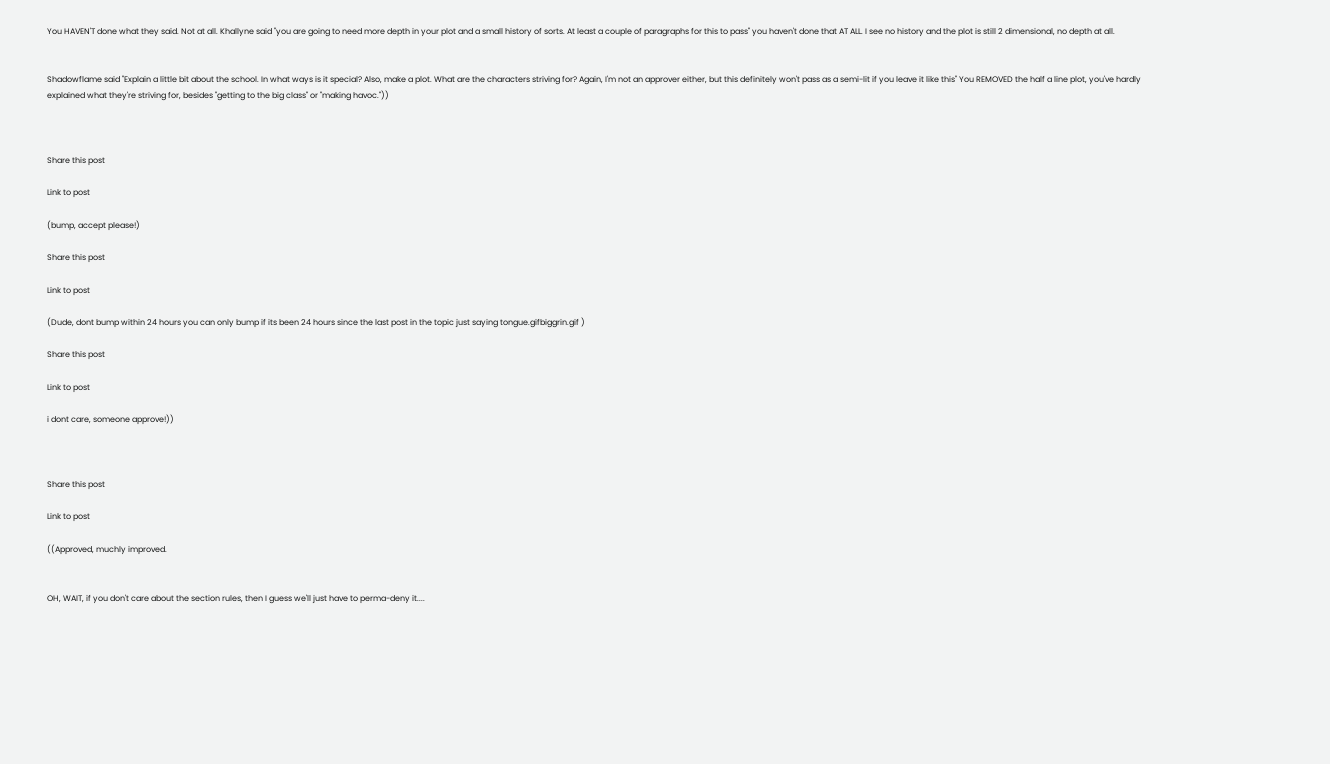You HAVEN'T done what they said. Not at all. Khallyne said "you are going to need more depth in your plot and a small history of sorts. At least a couple of paragraphs for this to pass" you haven't done that AT ALL. I see no history and the plot is still 2 dimensional, no depth at all.


Shadowflame said "Explain a little bit about the school. In what ways is it special? Also, make a plot. What are the characters striving for? Again, I'm not an approver either, but this definitely won't pass as a semi-lit if you leave it like this" You REMOVED the half a line plot, you've hardly explained what they're striving for, besides "getting to the big class" or "making havoc."))



Share this post

Link to post

(bump, accept please!)

Share this post

Link to post

(Dude, dont bump within 24 hours you can only bump if its been 24 hours since the last post in the topic just saying tongue.gifbiggrin.gif )

Share this post

Link to post

i dont care, someone approve!))



Share this post

Link to post

((Approved, muchly improved.


OH, WAIT, if you don't care about the section rules, then I guess we'll just have to perma-deny it....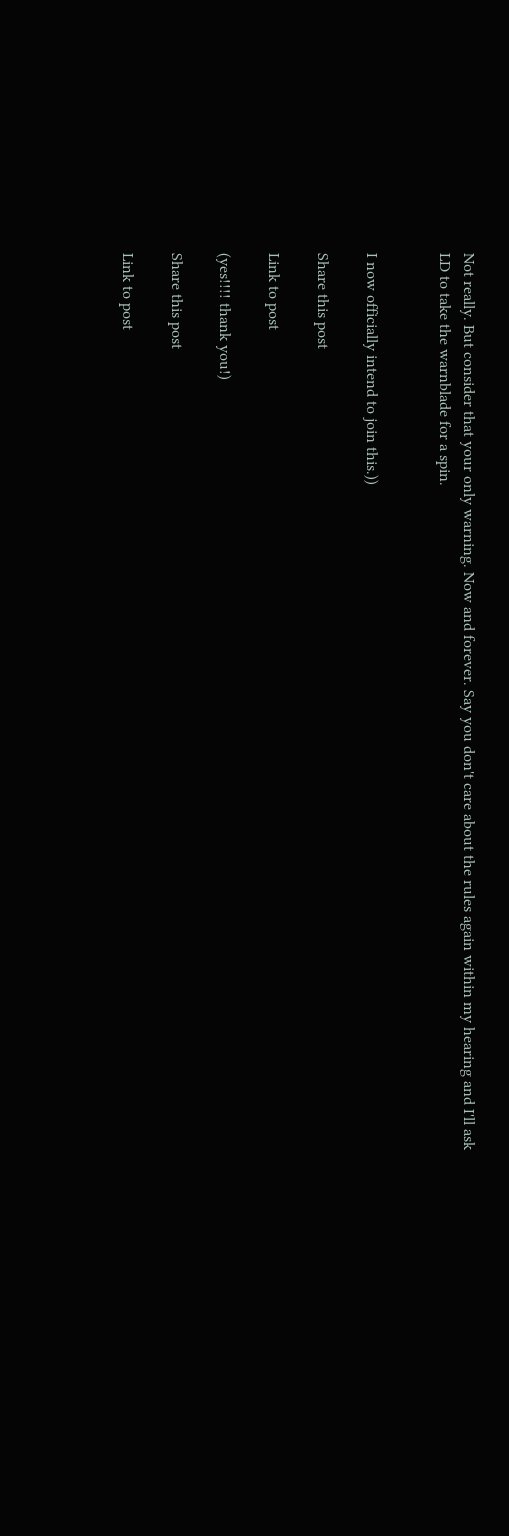Not really. But consider that your only warning. Now and forever. Say you don't care about the rules again within my hearing and I'll ask LD to take the warnblade for a spin.


I now officially intend to join this.))

Share this post

Link to post

(yes!!!! thank you!)

Share this post

Link to post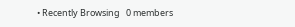• Recently Browsing   0 members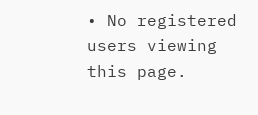• No registered users viewing this page.